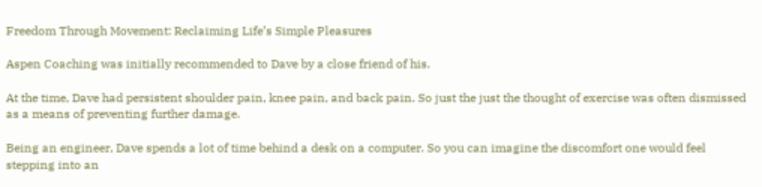Freedom Through Movement: Reclaiming Life’s Simple Pleasures

Aspen Coaching was initially recommended to Dave by a close friend of his.

At the time, Dave had persistent shoulder pain, knee pain, and back pain. So just the just the thought of exercise was often dismissed as a means of preventing further damage.

Being an engineer, Dave spends a lot of time behind a desk on a computer. So you can imagine the discomfort one would feel stepping into an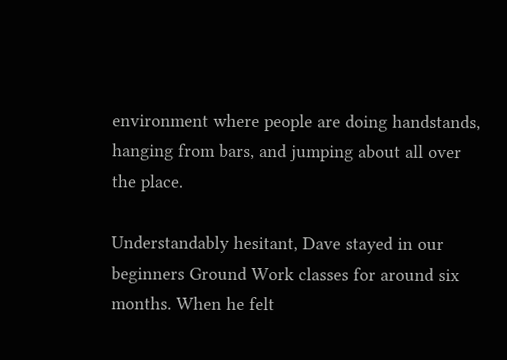environment where people are doing handstands, hanging from bars, and jumping about all over the place.

Understandably hesitant, Dave stayed in our beginners Ground Work classes for around six months. When he felt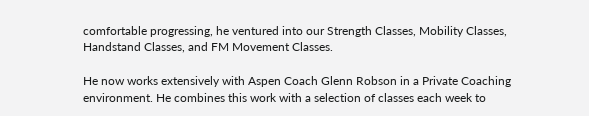comfortable progressing, he ventured into our Strength Classes, Mobility Classes, Handstand Classes, and FM Movement Classes.

He now works extensively with Aspen Coach Glenn Robson in a Private Coaching environment. He combines this work with a selection of classes each week to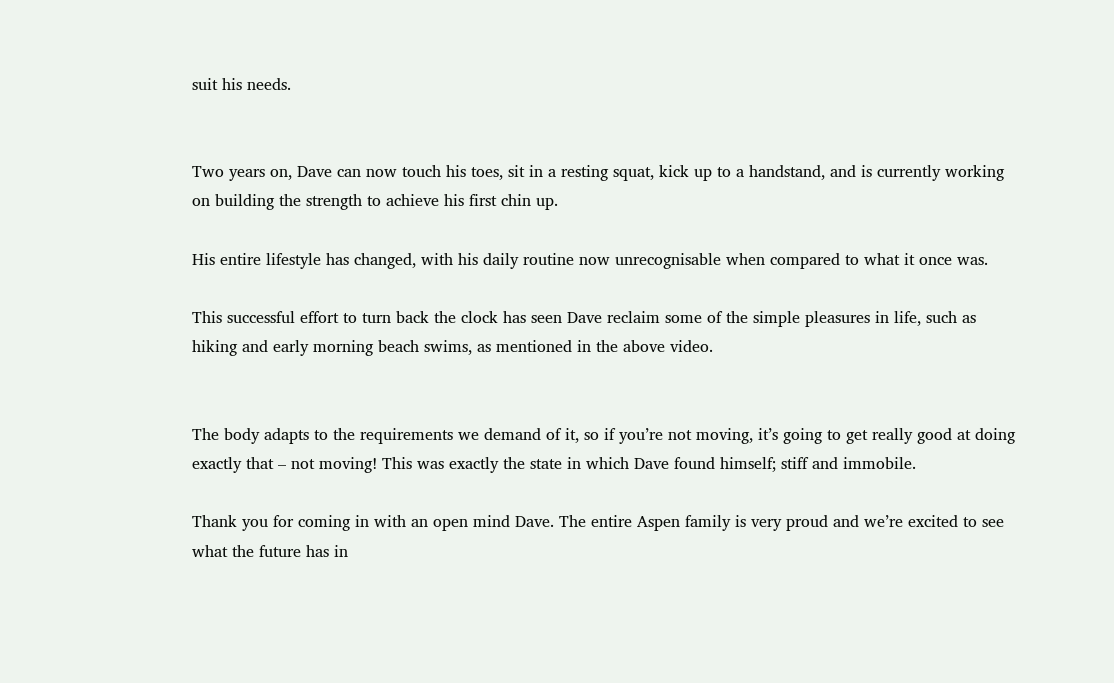suit his needs.


Two years on, Dave can now touch his toes, sit in a resting squat, kick up to a handstand, and is currently working on building the strength to achieve his first chin up.

His entire lifestyle has changed, with his daily routine now unrecognisable when compared to what it once was.

This successful effort to turn back the clock has seen Dave reclaim some of the simple pleasures in life, such as hiking and early morning beach swims, as mentioned in the above video.


The body adapts to the requirements we demand of it, so if you’re not moving, it’s going to get really good at doing exactly that – not moving! This was exactly the state in which Dave found himself; stiff and immobile.

Thank you for coming in with an open mind Dave. The entire Aspen family is very proud and we’re excited to see what the future has in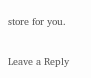store for you.

Leave a Reply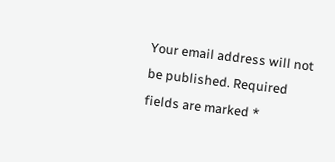Your email address will not be published. Required fields are marked *